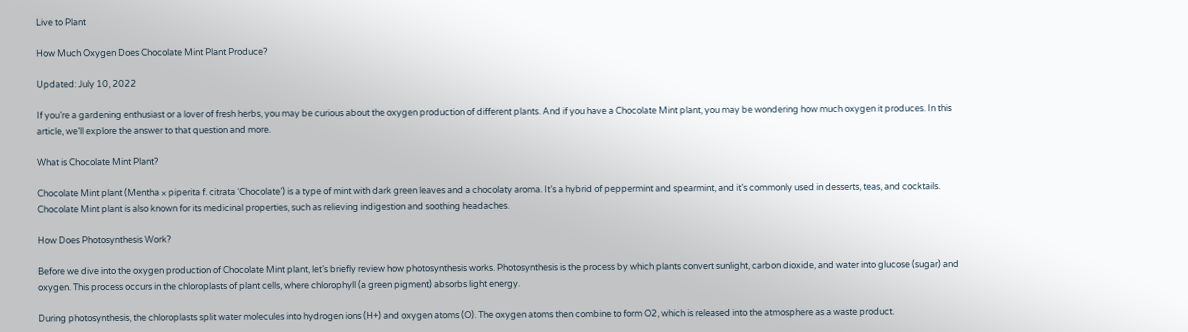Live to Plant

How Much Oxygen Does Chocolate Mint Plant Produce?

Updated: July 10, 2022

If you’re a gardening enthusiast or a lover of fresh herbs, you may be curious about the oxygen production of different plants. And if you have a Chocolate Mint plant, you may be wondering how much oxygen it produces. In this article, we’ll explore the answer to that question and more.

What is Chocolate Mint Plant?

Chocolate Mint plant (Mentha × piperita f. citrata ‘Chocolate’) is a type of mint with dark green leaves and a chocolaty aroma. It’s a hybrid of peppermint and spearmint, and it’s commonly used in desserts, teas, and cocktails. Chocolate Mint plant is also known for its medicinal properties, such as relieving indigestion and soothing headaches.

How Does Photosynthesis Work?

Before we dive into the oxygen production of Chocolate Mint plant, let’s briefly review how photosynthesis works. Photosynthesis is the process by which plants convert sunlight, carbon dioxide, and water into glucose (sugar) and oxygen. This process occurs in the chloroplasts of plant cells, where chlorophyll (a green pigment) absorbs light energy.

During photosynthesis, the chloroplasts split water molecules into hydrogen ions (H+) and oxygen atoms (O). The oxygen atoms then combine to form O2, which is released into the atmosphere as a waste product.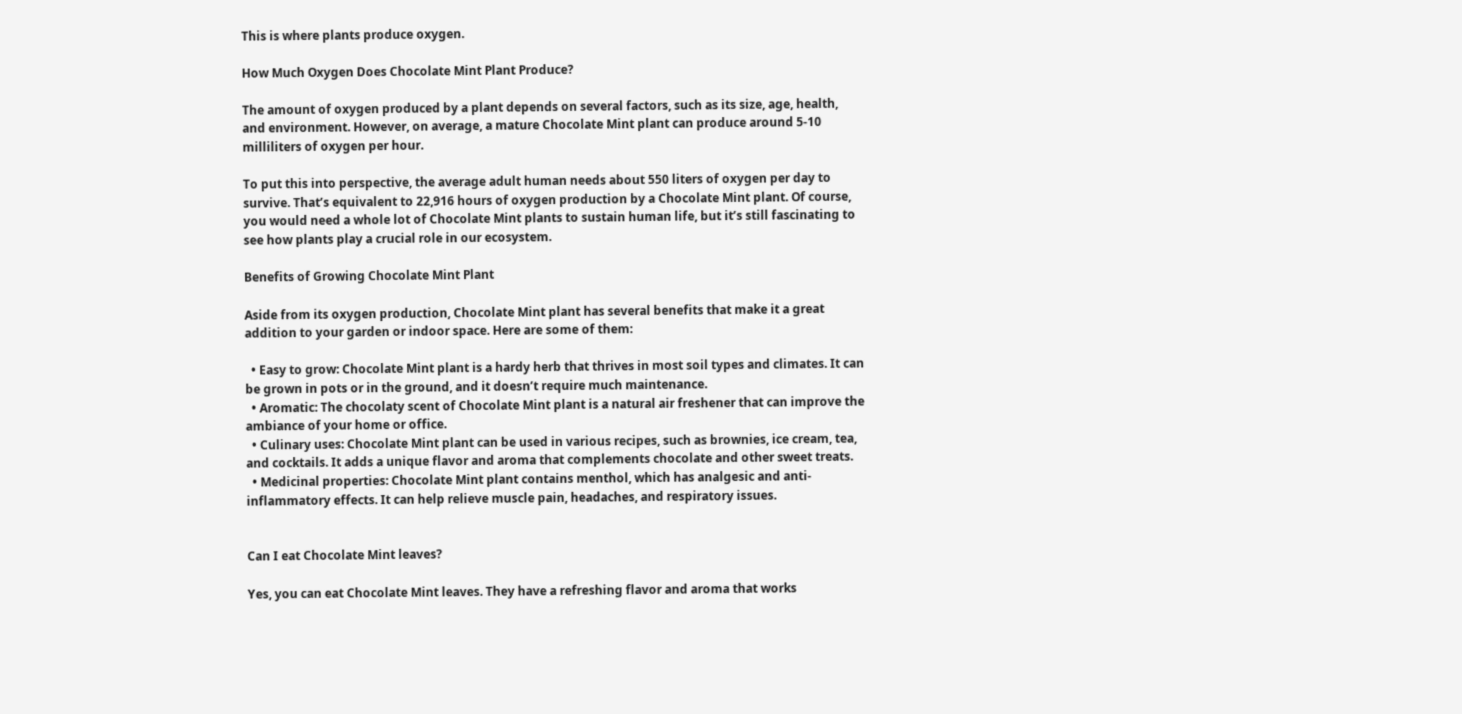This is where plants produce oxygen.

How Much Oxygen Does Chocolate Mint Plant Produce?

The amount of oxygen produced by a plant depends on several factors, such as its size, age, health, and environment. However, on average, a mature Chocolate Mint plant can produce around 5-10 milliliters of oxygen per hour.

To put this into perspective, the average adult human needs about 550 liters of oxygen per day to survive. That’s equivalent to 22,916 hours of oxygen production by a Chocolate Mint plant. Of course, you would need a whole lot of Chocolate Mint plants to sustain human life, but it’s still fascinating to see how plants play a crucial role in our ecosystem.

Benefits of Growing Chocolate Mint Plant

Aside from its oxygen production, Chocolate Mint plant has several benefits that make it a great addition to your garden or indoor space. Here are some of them:

  • Easy to grow: Chocolate Mint plant is a hardy herb that thrives in most soil types and climates. It can be grown in pots or in the ground, and it doesn’t require much maintenance.
  • Aromatic: The chocolaty scent of Chocolate Mint plant is a natural air freshener that can improve the ambiance of your home or office.
  • Culinary uses: Chocolate Mint plant can be used in various recipes, such as brownies, ice cream, tea, and cocktails. It adds a unique flavor and aroma that complements chocolate and other sweet treats.
  • Medicinal properties: Chocolate Mint plant contains menthol, which has analgesic and anti-inflammatory effects. It can help relieve muscle pain, headaches, and respiratory issues.


Can I eat Chocolate Mint leaves?

Yes, you can eat Chocolate Mint leaves. They have a refreshing flavor and aroma that works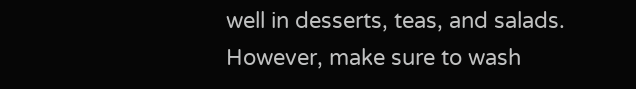well in desserts, teas, and salads. However, make sure to wash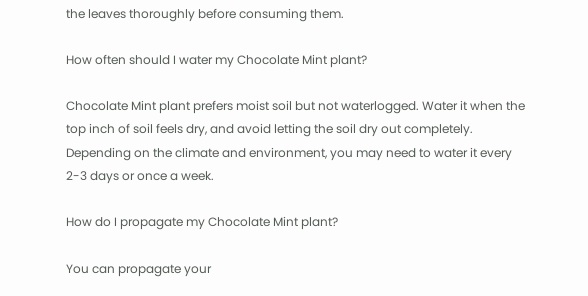the leaves thoroughly before consuming them.

How often should I water my Chocolate Mint plant?

Chocolate Mint plant prefers moist soil but not waterlogged. Water it when the top inch of soil feels dry, and avoid letting the soil dry out completely. Depending on the climate and environment, you may need to water it every 2-3 days or once a week.

How do I propagate my Chocolate Mint plant?

You can propagate your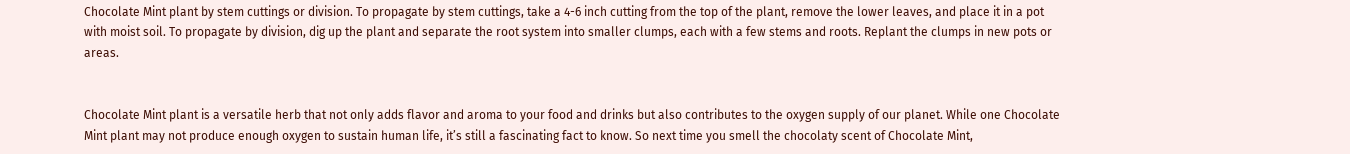Chocolate Mint plant by stem cuttings or division. To propagate by stem cuttings, take a 4-6 inch cutting from the top of the plant, remove the lower leaves, and place it in a pot with moist soil. To propagate by division, dig up the plant and separate the root system into smaller clumps, each with a few stems and roots. Replant the clumps in new pots or areas.


Chocolate Mint plant is a versatile herb that not only adds flavor and aroma to your food and drinks but also contributes to the oxygen supply of our planet. While one Chocolate Mint plant may not produce enough oxygen to sustain human life, it’s still a fascinating fact to know. So next time you smell the chocolaty scent of Chocolate Mint,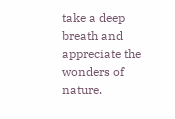take a deep breath and appreciate the wonders of nature.